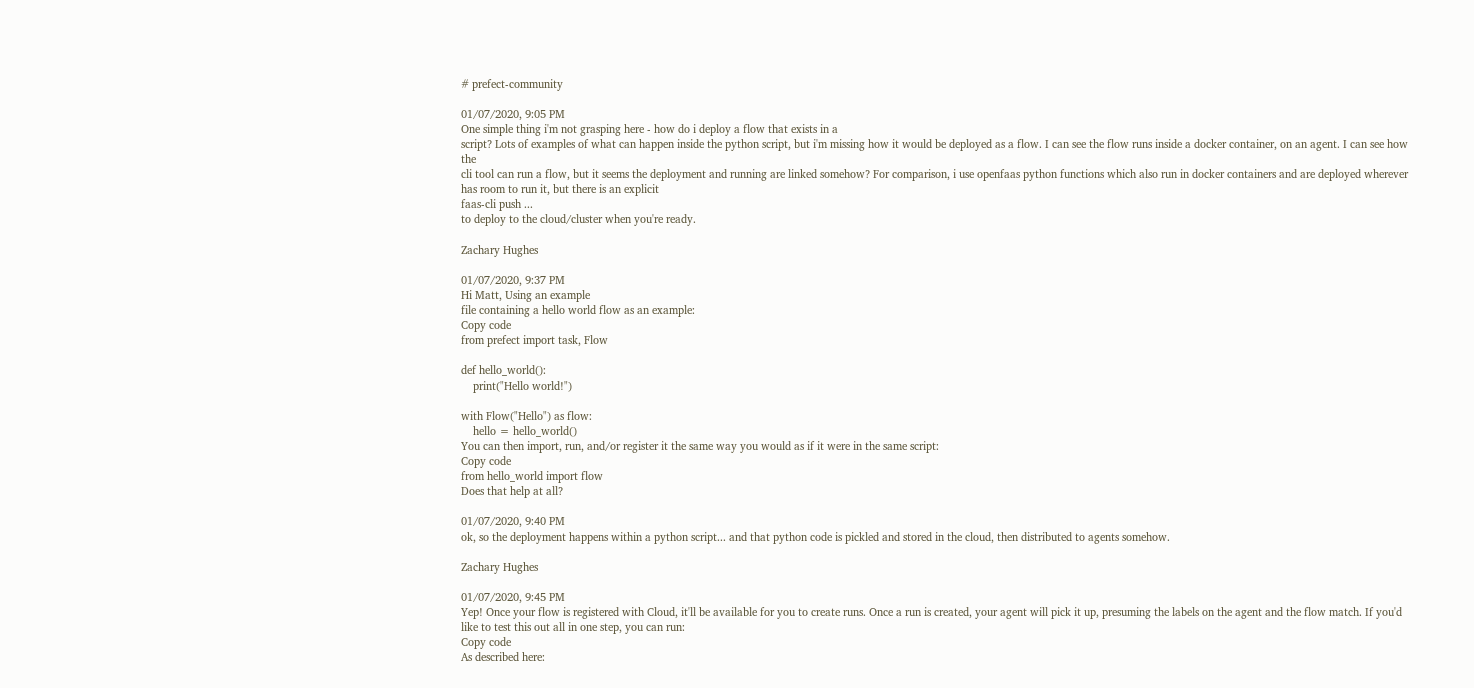# prefect-community

01/07/2020, 9:05 PM
One simple thing i'm not grasping here - how do i deploy a flow that exists in a
script? Lots of examples of what can happen inside the python script, but i'm missing how it would be deployed as a flow. I can see the flow runs inside a docker container, on an agent. I can see how the
cli tool can run a flow, but it seems the deployment and running are linked somehow? For comparison, i use openfaas python functions which also run in docker containers and are deployed wherever has room to run it, but there is an explicit
faas-cli push ...
to deploy to the cloud/cluster when you're ready.

Zachary Hughes

01/07/2020, 9:37 PM
Hi Matt, Using an example
file containing a hello world flow as an example:
Copy code
from prefect import task, Flow

def hello_world():
    print("Hello world!")

with Flow("Hello") as flow:
    hello = hello_world()
You can then import, run, and/or register it the same way you would as if it were in the same script:
Copy code
from hello_world import flow
Does that help at all?

01/07/2020, 9:40 PM
ok, so the deployment happens within a python script... and that python code is pickled and stored in the cloud, then distributed to agents somehow.

Zachary Hughes

01/07/2020, 9:45 PM
Yep! Once your flow is registered with Cloud, it'll be available for you to create runs. Once a run is created, your agent will pick it up, presuming the labels on the agent and the flow match. If you'd like to test this out all in one step, you can run:
Copy code
As described here: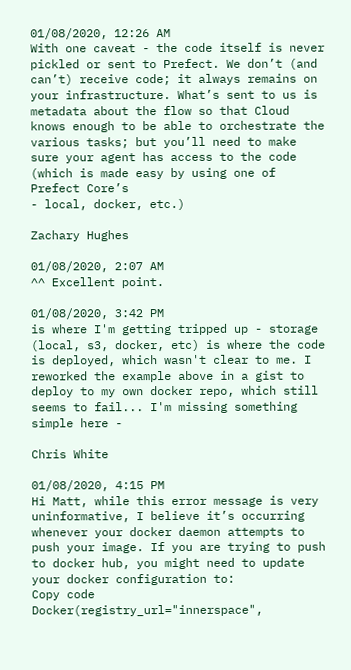01/08/2020, 12:26 AM
With one caveat - the code itself is never pickled or sent to Prefect. We don’t (and can’t) receive code; it always remains on your infrastructure. What’s sent to us is metadata about the flow so that Cloud knows enough to be able to orchestrate the various tasks; but you’ll need to make sure your agent has access to the code (which is made easy by using one of Prefect Core’s
- local, docker, etc.)

Zachary Hughes

01/08/2020, 2:07 AM
^^ Excellent point.

01/08/2020, 3:42 PM
is where I'm getting tripped up - storage (local, s3, docker, etc) is where the code is deployed, which wasn't clear to me. I reworked the example above in a gist to deploy to my own docker repo, which still seems to fail... I'm missing something simple here -

Chris White

01/08/2020, 4:15 PM
Hi Matt, while this error message is very uninformative, I believe it’s occurring whenever your docker daemon attempts to push your image. If you are trying to push to docker hub, you might need to update your docker configuration to:
Copy code
Docker(registry_url="innerspace",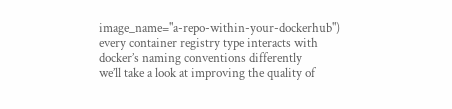image_name="a-repo-within-your-dockerhub")
every container registry type interacts with docker’s naming conventions differently
we’ll take a look at improving the quality of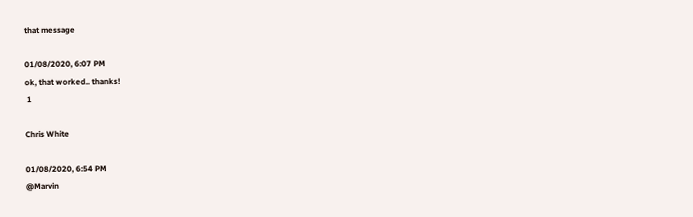that message

01/08/2020, 6:07 PM
ok, that worked.. thanks!
 1

Chris White

01/08/2020, 6:54 PM
@Marvin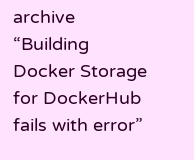archive “Building Docker Storage for DockerHub fails with error”